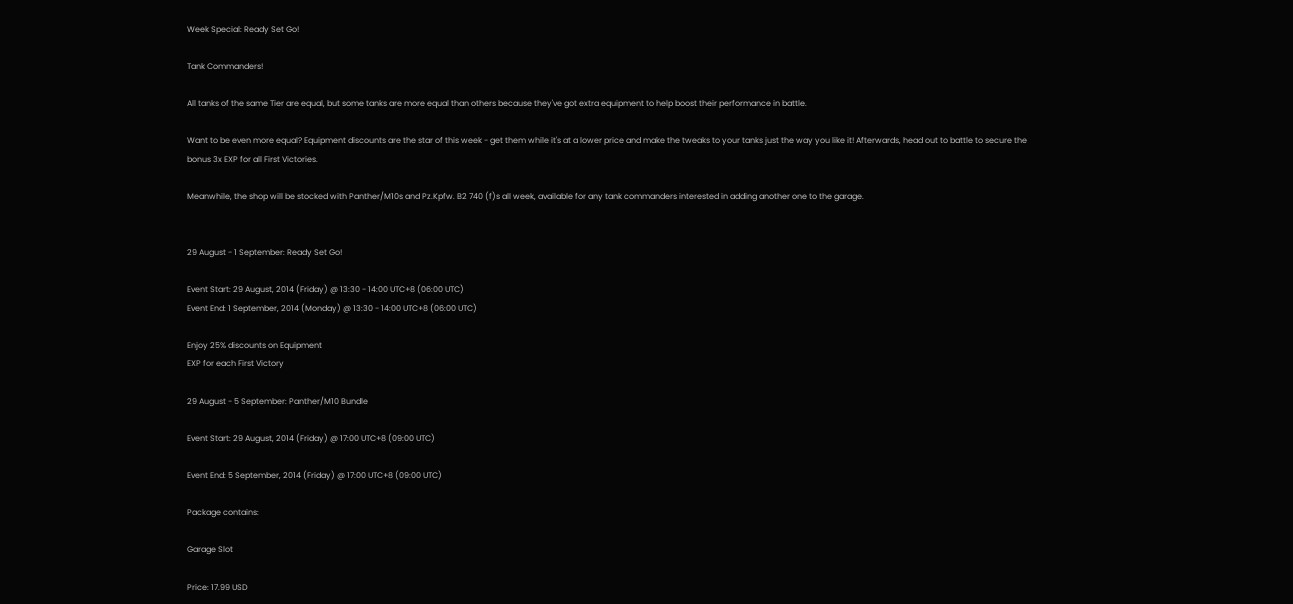Week Special: Ready Set Go!

Tank Commanders!

All tanks of the same Tier are equal, but some tanks are more equal than others because they've got extra equipment to help boost their performance in battle.

Want to be even more equal? Equipment discounts are the star of this week - get them while it's at a lower price and make the tweaks to your tanks just the way you like it! Afterwards, head out to battle to secure the bonus 3x EXP for all First Victories.

Meanwhile, the shop will be stocked with Panther/M10s and Pz.Kpfw. B2 740 (f)s all week, available for any tank commanders interested in adding another one to the garage.


29 August - 1 September: Ready Set Go!

Event Start: 29 August, 2014 (Friday) @ 13:30 - 14:00 UTC+8 (06:00 UTC)
Event End: 1 September, 2014 (Monday) @ 13:30 - 14:00 UTC+8 (06:00 UTC)

Enjoy 25% discounts on Equipment
EXP for each First Victory

29 August - 5 September: Panther/M10 Bundle

Event Start: 29 August, 2014 (Friday) @ 17:00 UTC+8 (09:00 UTC)

Event End: 5 September, 2014 (Friday) @ 17:00 UTC+8 (09:00 UTC)

Package contains:

Garage Slot

Price: 17.99 USD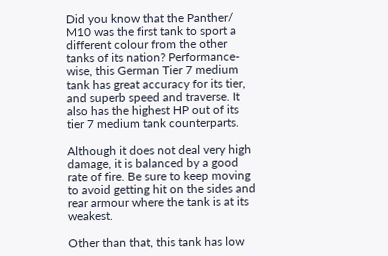Did you know that the Panther/ M10 was the first tank to sport a different colour from the other tanks of its nation? Performance-wise, this German Tier 7 medium tank has great accuracy for its tier, and superb speed and traverse. It also has the highest HP out of its tier 7 medium tank counterparts.

Although it does not deal very high damage, it is balanced by a good rate of fire. Be sure to keep moving to avoid getting hit on the sides and rear armour where the tank is at its weakest.

Other than that, this tank has low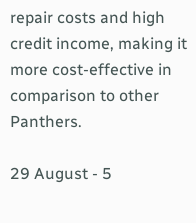repair costs and high credit income, making it more cost-effective in comparison to other Panthers.

29 August - 5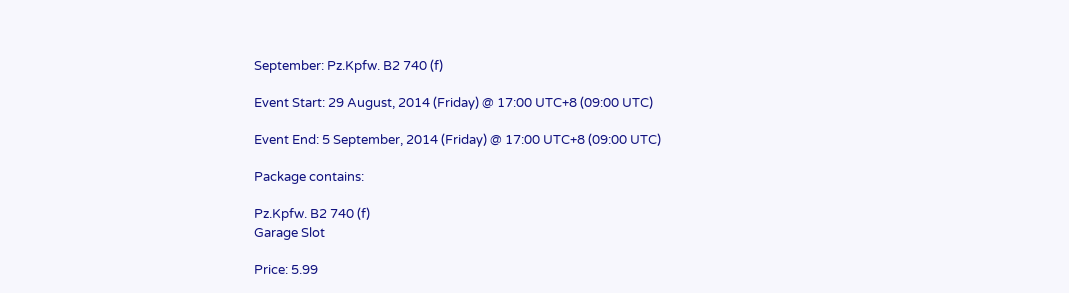September: Pz.Kpfw. B2 740 (f)

Event Start: 29 August, 2014 (Friday) @ 17:00 UTC+8 (09:00 UTC)

Event End: 5 September, 2014 (Friday) @ 17:00 UTC+8 (09:00 UTC)

Package contains:

Pz.Kpfw. B2 740 (f)
Garage Slot

Price: 5.99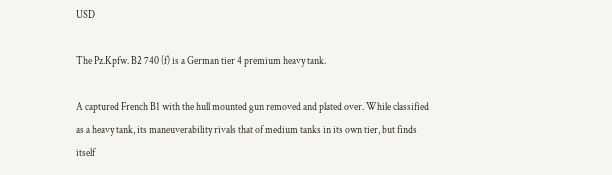USD

The Pz.Kpfw. B2 740 (f) is a German tier 4 premium heavy tank.

A captured French B1 with the hull mounted gun removed and plated over. While classified as a heavy tank, its maneuverability rivals that of medium tanks in its own tier, but finds itself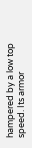hampered by a low top speed. Its armor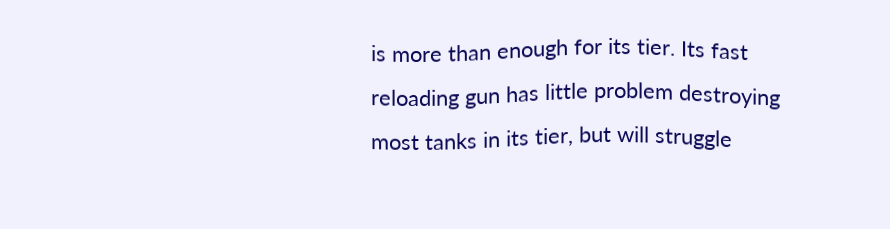is more than enough for its tier. Its fast reloading gun has little problem destroying most tanks in its tier, but will struggle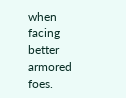when facing better armored foes.